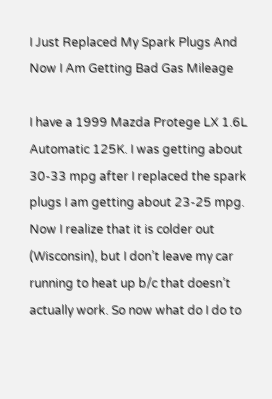I Just Replaced My Spark Plugs And Now I Am Getting Bad Gas Mileage

I have a 1999 Mazda Protege LX 1.6L Automatic 125K. I was getting about 30-33 mpg after I replaced the spark plugs I am getting about 23-25 mpg. Now I realize that it is colder out (Wisconsin), but I don’t leave my car running to heat up b/c that doesn’t actually work. So now what do I do to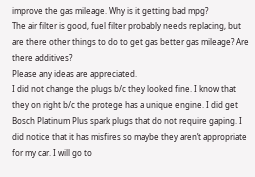improve the gas mileage. Why is it getting bad mpg?
The air filter is good, fuel filter probably needs replacing, but are there other things to do to get gas better gas mileage? Are there additives?
Please any ideas are appreciated.
I did not change the plugs b/c they looked fine. I know that they on right b/c the protege has a unique engine. I did get Bosch Platinum Plus spark plugs that do not require gaping. I did notice that it has misfires so maybe they aren’t appropriate for my car. I will go to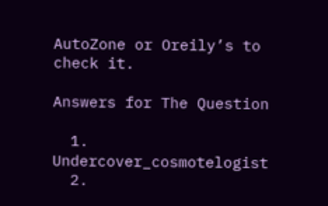AutoZone or Oreily’s to check it.

Answers for The Question

  1. Undercover_cosmotelogist
  2.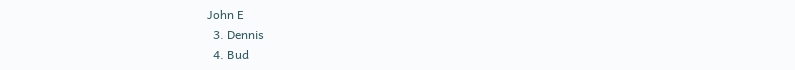John E
  3. Dennis
  4. Bud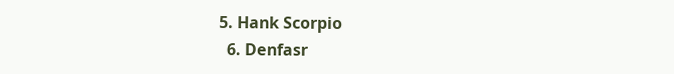5. Hank Scorpio
  6. Denfasr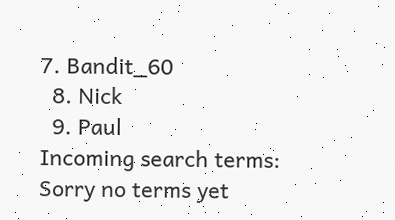7. Bandit_60
  8. Nick
  9. Paul
Incoming search terms: Sorry no terms yet